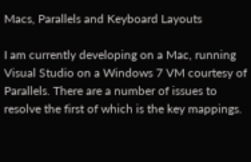Macs, Parallels and Keyboard Layouts

I am currently developing on a Mac, running Visual Studio on a Windows 7 VM courtesy of Parallels. There are a number of issues to resolve the first of which is the key mappings.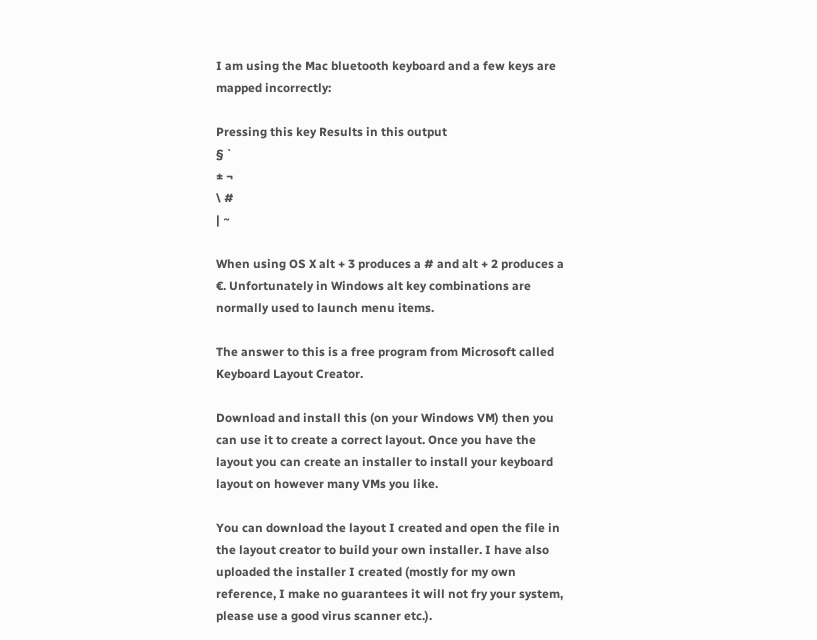I am using the Mac bluetooth keyboard and a few keys are mapped incorrectly:

Pressing this key Results in this output
§ `
± ¬
\ #
| ~

When using OS X alt + 3 produces a # and alt + 2 produces a €. Unfortunately in Windows alt key combinations are normally used to launch menu items.

The answer to this is a free program from Microsoft called Keyboard Layout Creator.

Download and install this (on your Windows VM) then you can use it to create a correct layout. Once you have the layout you can create an installer to install your keyboard layout on however many VMs you like.

You can download the layout I created and open the file in the layout creator to build your own installer. I have also uploaded the installer I created (mostly for my own reference, I make no guarantees it will not fry your system, please use a good virus scanner etc.).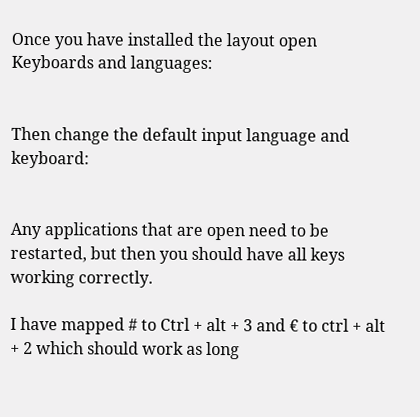Once you have installed the layout open Keyboards and languages:


Then change the default input language and keyboard:


Any applications that are open need to be restarted, but then you should have all keys working correctly.

I have mapped # to Ctrl + alt + 3 and € to ctrl + alt + 2 which should work as long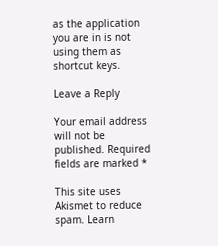as the application you are in is not using them as shortcut keys.

Leave a Reply

Your email address will not be published. Required fields are marked *

This site uses Akismet to reduce spam. Learn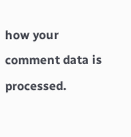how your comment data is processed.